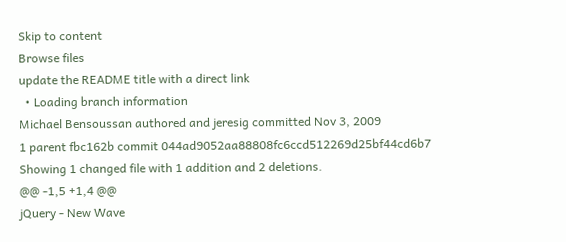Skip to content
Browse files
update the README title with a direct link
  • Loading branch information
Michael Bensoussan authored and jeresig committed Nov 3, 2009
1 parent fbc162b commit 044ad9052aa88808fc6ccd512269d25bf44cd6b7
Showing 1 changed file with 1 addition and 2 deletions.
@@ -1,5 +1,4 @@
jQuery - New Wave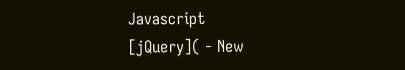Javascript
[jQuery]( - New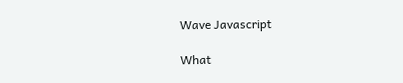Wave Javascript

What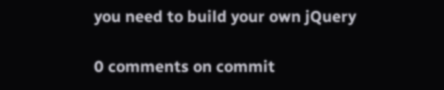you need to build your own jQuery

0 comments on commit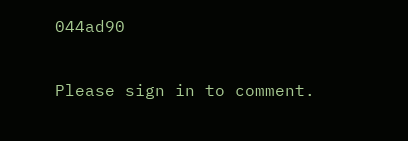044ad90

Please sign in to comment.